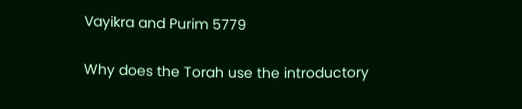Vayikra and Purim 5779

Why does the Torah use the introductory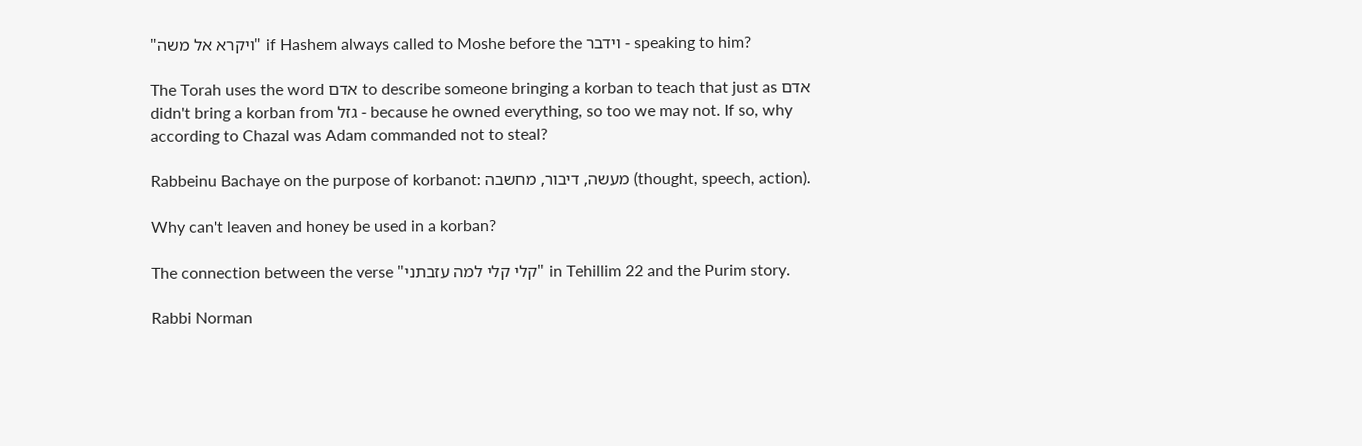"ויקרא אל משה" if Hashem always called to Moshe before the וידבר - speaking to him?

The Torah uses the word אדם to describe someone bringing a korban to teach that just as אדם didn't bring a korban from גזל - because he owned everything, so too we may not. If so, why according to Chazal was Adam commanded not to steal?

Rabbeinu Bachaye on the purpose of korbanot: מעשה, דיבור, מחשבה (thought, speech, action).

Why can't leaven and honey be used in a korban?

The connection between the verse "קלי קלי למה עזבתני" in Tehillim 22 and the Purim story.

Rabbi Norman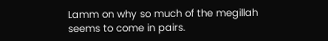Lamm on why so much of the megillah seems to come in pairs.